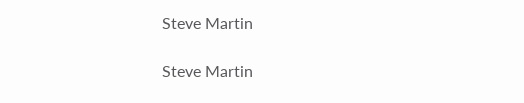Steve Martin

Steve Martin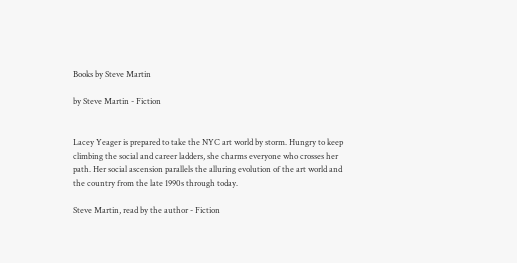Books by Steve Martin

by Steve Martin - Fiction


Lacey Yeager is prepared to take the NYC art world by storm. Hungry to keep climbing the social and career ladders, she charms everyone who crosses her path. Her social ascension parallels the alluring evolution of the art world and the country from the late 1990s through today.

Steve Martin, read by the author - Fiction